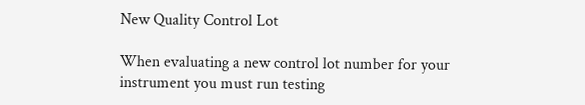New Quality Control Lot

When evaluating a new control lot number for your instrument you must run testing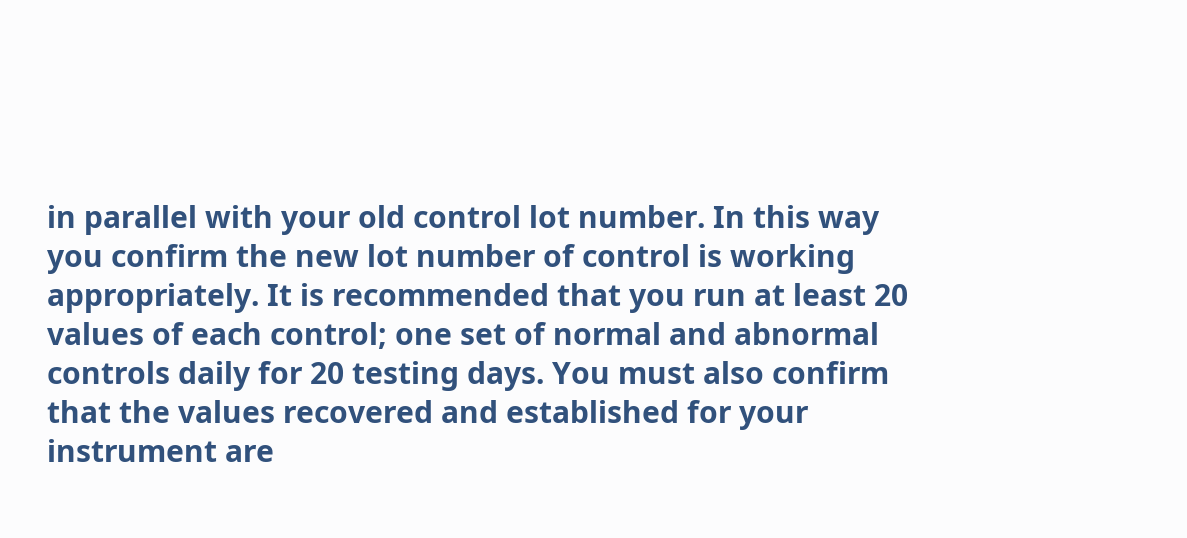in parallel with your old control lot number. In this way you confirm the new lot number of control is working appropriately. It is recommended that you run at least 20 values of each control; one set of normal and abnormal controls daily for 20 testing days. You must also confirm that the values recovered and established for your instrument are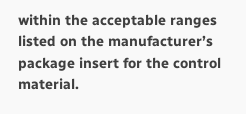within the acceptable ranges listed on the manufacturer’s package insert for the control material.